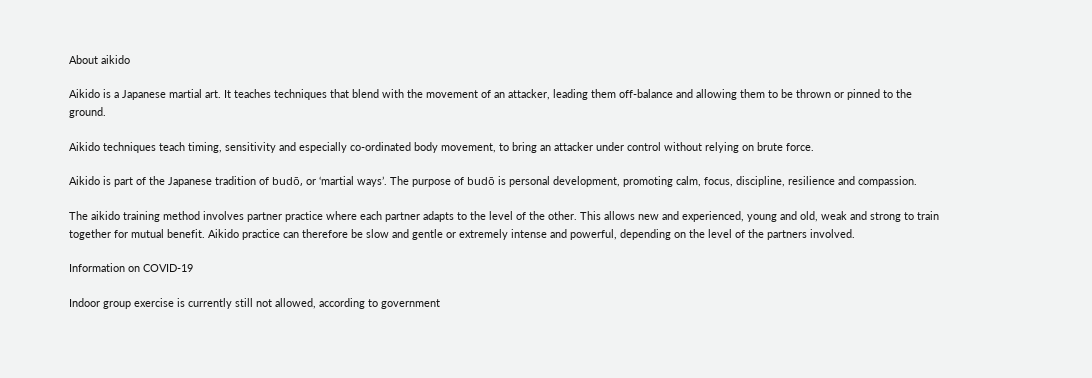About aikido

Aikido is a Japanese martial art. It teaches techniques that blend with the movement of an attacker, leading them off-balance and allowing them to be thrown or pinned to the ground.

Aikido techniques teach timing, sensitivity and especially co-ordinated body movement, to bring an attacker under control without relying on brute force.

Aikido is part of the Japanese tradition of budō, or ‘martial ways’. The purpose of budō is personal development, promoting calm, focus, discipline, resilience and compassion.

The aikido training method involves partner practice where each partner adapts to the level of the other. This allows new and experienced, young and old, weak and strong to train together for mutual benefit. Aikido practice can therefore be slow and gentle or extremely intense and powerful, depending on the level of the partners involved.

Information on COVID-19

Indoor group exercise is currently still not allowed, according to government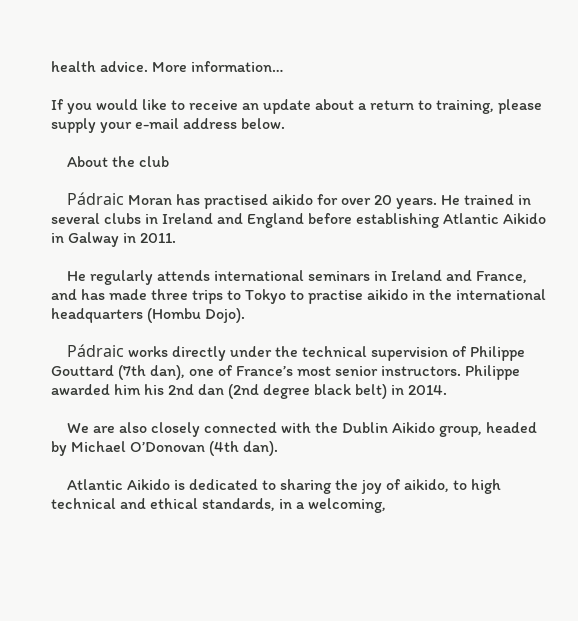health advice. More information…

If you would like to receive an update about a return to training, please supply your e-mail address below.

    About the club

    Pádraic Moran has practised aikido for over 20 years. He trained in several clubs in Ireland and England before establishing Atlantic Aikido in Galway in 2011.

    He regularly attends international seminars in Ireland and France, and has made three trips to Tokyo to practise aikido in the international headquarters (Hombu Dojo).

    Pádraic works directly under the technical supervision of Philippe Gouttard (7th dan), one of France’s most senior instructors. Philippe awarded him his 2nd dan (2nd degree black belt) in 2014.

    We are also closely connected with the Dublin Aikido group, headed by Michael O’Donovan (4th dan).

    Atlantic Aikido is dedicated to sharing the joy of aikido, to high technical and ethical standards, in a welcoming,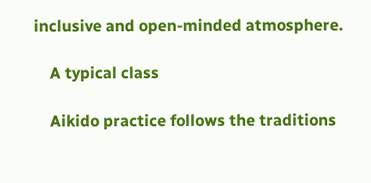inclusive and open-minded atmosphere.

    A typical class

    Aikido practice follows the traditions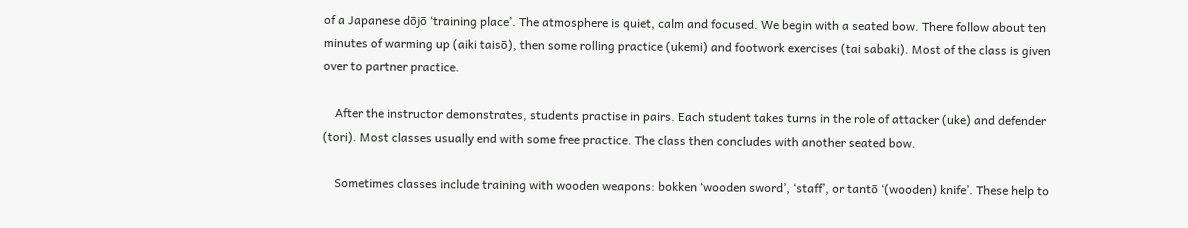of a Japanese dōjō ‘training place’. The atmosphere is quiet, calm and focused. We begin with a seated bow. There follow about ten minutes of warming up (aiki taisō), then some rolling practice (ukemi) and footwork exercises (tai sabaki). Most of the class is given over to partner practice.

    After the instructor demonstrates, students practise in pairs. Each student takes turns in the role of attacker (uke) and defender (tori). Most classes usually end with some free practice. The class then concludes with another seated bow.

    Sometimes classes include training with wooden weapons: bokken ‘wooden sword’, ‘staff’, or tantō ‘(wooden) knife’. These help to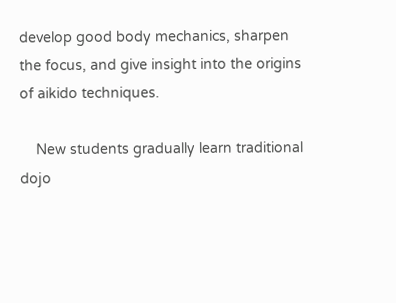develop good body mechanics, sharpen the focus, and give insight into the origins of aikido techniques.

    New students gradually learn traditional dojo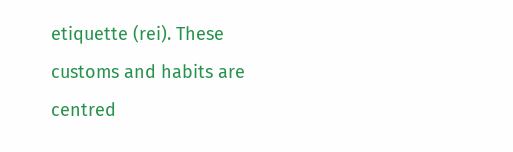etiquette (rei). These customs and habits are centred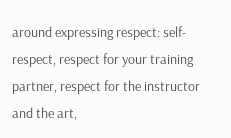around expressing respect: self-respect, respect for your training partner, respect for the instructor and the art,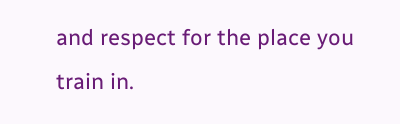and respect for the place you train in.